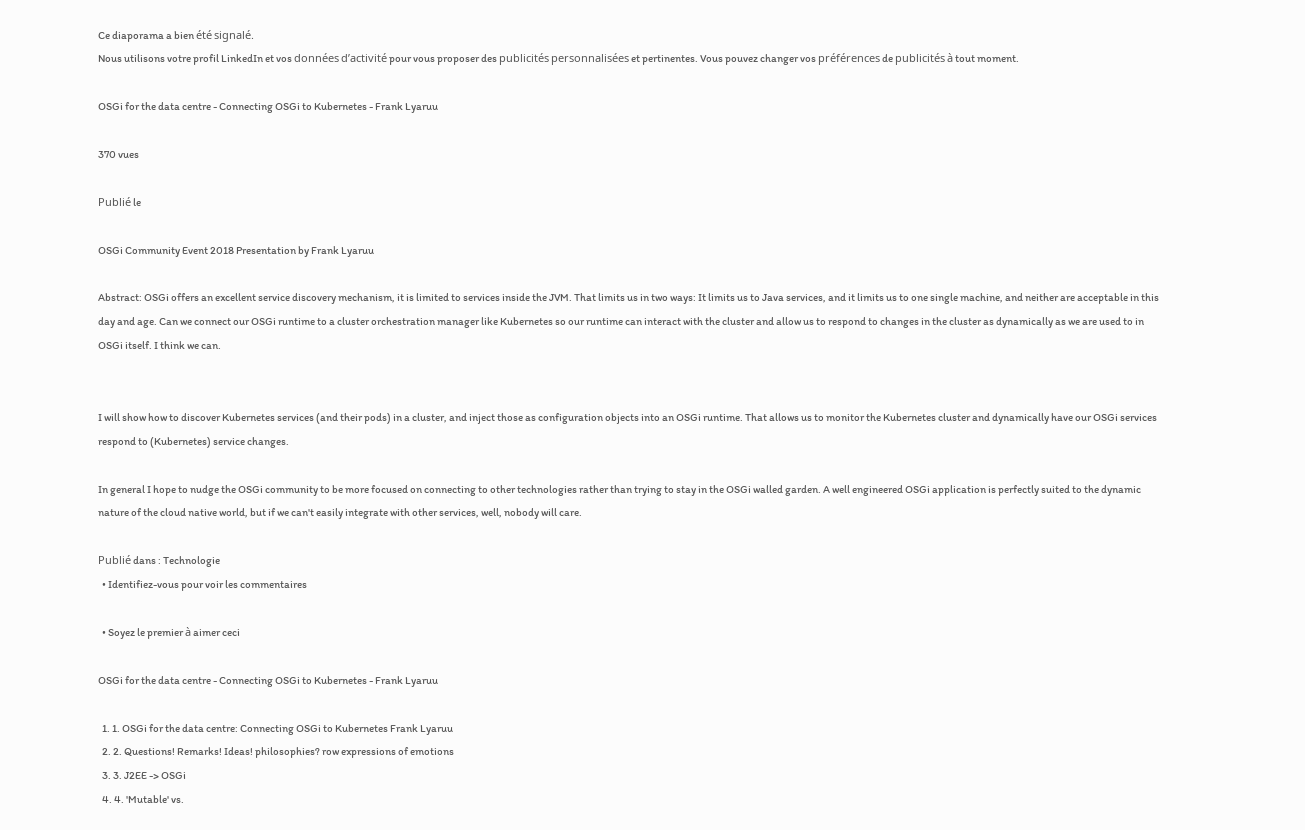Ce diaporama a bien été signalé.
Nous utilisons votre profil LinkedIn et vos données d’activité pour vous proposer des publicités personnalisées et pertinentes. Vous pouvez changer vos préférences de publicités à tout moment.

OSGi for the data centre - Connecting OSGi to Kubernetes - Frank Lyaruu

370 vues

Publié le

OSGi Community Event 2018 Presentation by Frank Lyaruu

Abstract: OSGi offers an excellent service discovery mechanism, it is limited to services inside the JVM. That limits us in two ways: It limits us to Java services, and it limits us to one single machine, and neither are acceptable in this day and age. Can we connect our OSGi runtime to a cluster orchestration manager like Kubernetes so our runtime can interact with the cluster and allow us to respond to changes in the cluster as dynamically as we are used to in OSGi itself. I think we can.


I will show how to discover Kubernetes services (and their pods) in a cluster, and inject those as configuration objects into an OSGi runtime. That allows us to monitor the Kubernetes cluster and dynamically have our OSGi services respond to (Kubernetes) service changes.

In general I hope to nudge the OSGi community to be more focused on connecting to other technologies rather than trying to stay in the OSGi walled garden. A well engineered OSGi application is perfectly suited to the dynamic nature of the cloud native world, but if we can't easily integrate with other services, well, nobody will care.

Publié dans : Technologie
  • Identifiez-vous pour voir les commentaires

  • Soyez le premier à aimer ceci

OSGi for the data centre - Connecting OSGi to Kubernetes - Frank Lyaruu

  1. 1. OSGi for the data centre: Connecting OSGi to Kubernetes Frank Lyaruu
  2. 2. Questions! Remarks! Ideas! philosophies? row expressions of emotions
  3. 3. J2EE -> OSGi
  4. 4. 'Mutable' vs.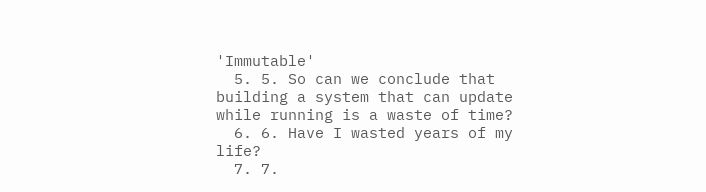'Immutable'
  5. 5. So can we conclude that building a system that can update while running is a waste of time?
  6. 6. Have I wasted years of my life?
  7. 7.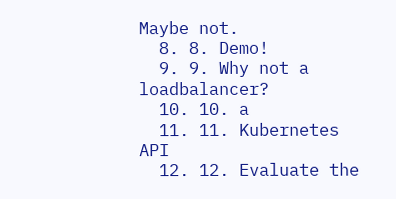Maybe not.
  8. 8. Demo!
  9. 9. Why not a loadbalancer?
  10. 10. a
  11. 11. Kubernetes API
  12. 12. Evaluate the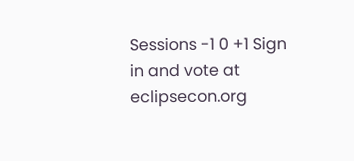Sessions -1 0 +1 Sign in and vote at eclipsecon.org